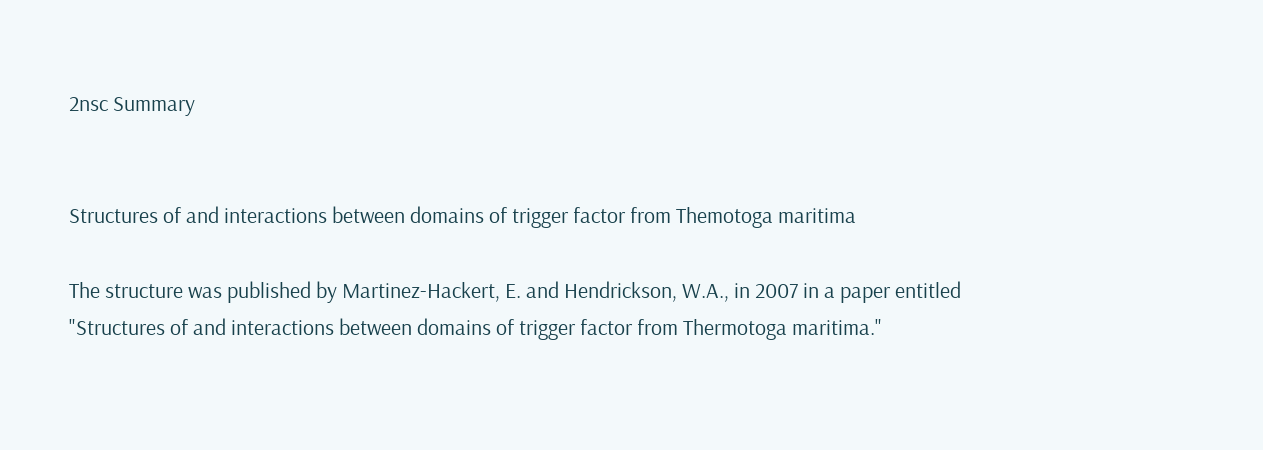2nsc Summary


Structures of and interactions between domains of trigger factor from Themotoga maritima

The structure was published by Martinez-Hackert, E. and Hendrickson, W.A., in 2007 in a paper entitled "Structures of and interactions between domains of trigger factor from Thermotoga maritima."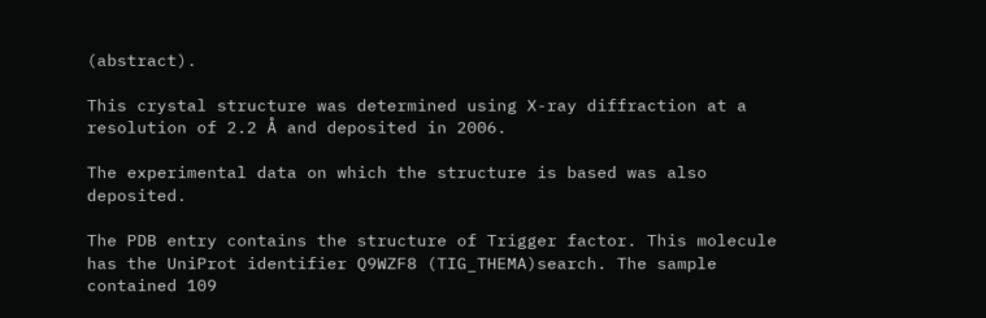(abstract).

This crystal structure was determined using X-ray diffraction at a resolution of 2.2 Å and deposited in 2006.

The experimental data on which the structure is based was also deposited.

The PDB entry contains the structure of Trigger factor. This molecule has the UniProt identifier Q9WZF8 (TIG_THEMA)search. The sample contained 109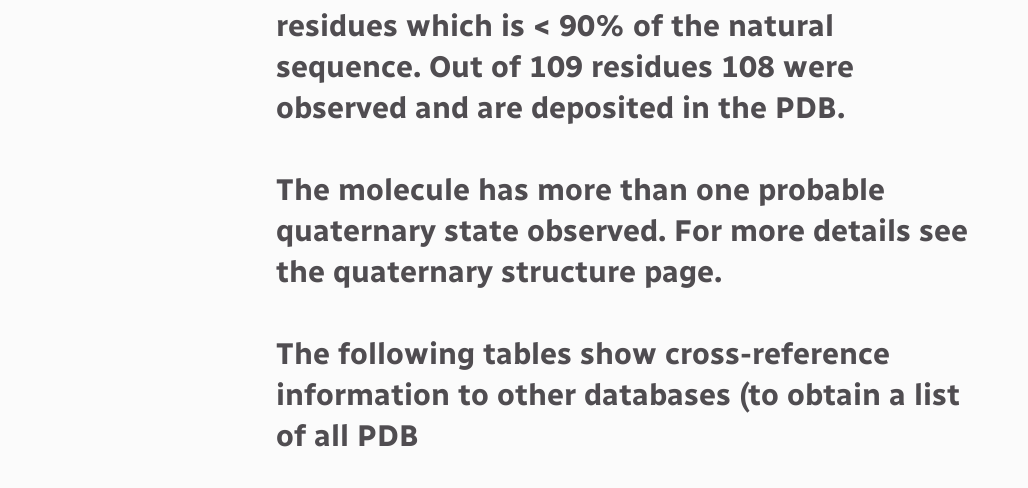residues which is < 90% of the natural sequence. Out of 109 residues 108 were observed and are deposited in the PDB.

The molecule has more than one probable quaternary state observed. For more details see the quaternary structure page.

The following tables show cross-reference information to other databases (to obtain a list of all PDB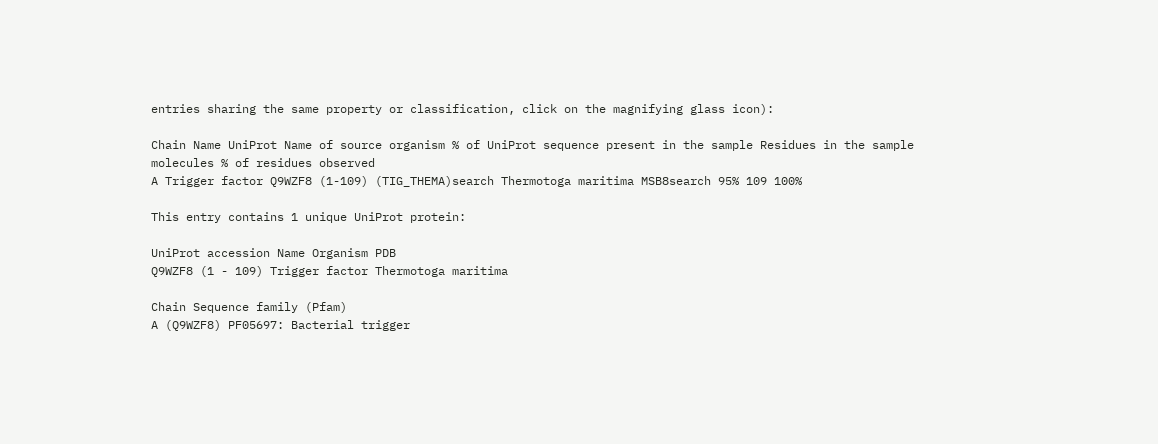entries sharing the same property or classification, click on the magnifying glass icon):

Chain Name UniProt Name of source organism % of UniProt sequence present in the sample Residues in the sample molecules % of residues observed
A Trigger factor Q9WZF8 (1-109) (TIG_THEMA)search Thermotoga maritima MSB8search 95% 109 100%

This entry contains 1 unique UniProt protein:

UniProt accession Name Organism PDB
Q9WZF8 (1 - 109) Trigger factor Thermotoga maritima

Chain Sequence family (Pfam)
A (Q9WZF8) PF05697: Bacterial trigger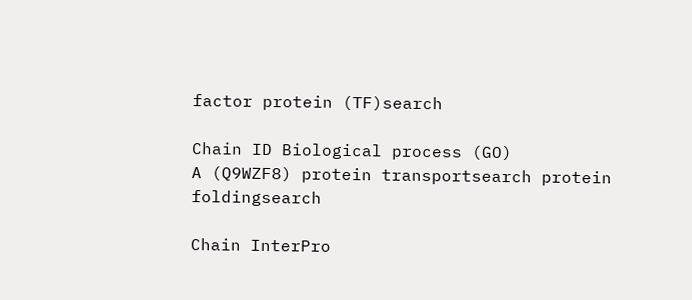factor protein (TF)search

Chain ID Biological process (GO)
A (Q9WZF8) protein transportsearch protein foldingsearch

Chain InterPro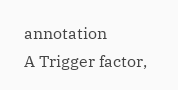annotation
A Trigger factor,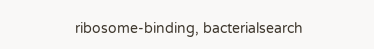ribosome-binding, bacterialsearch